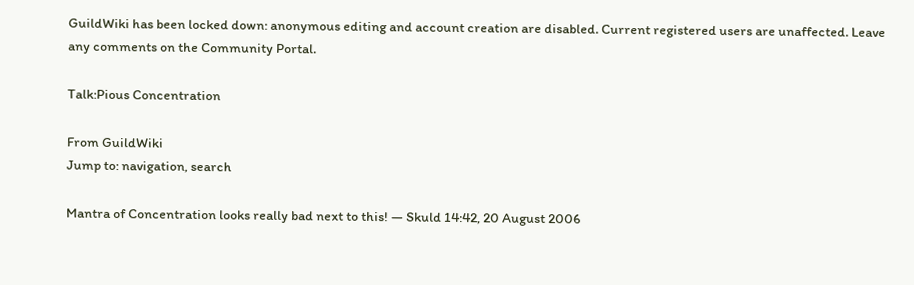GuildWiki has been locked down: anonymous editing and account creation are disabled. Current registered users are unaffected. Leave any comments on the Community Portal.

Talk:Pious Concentration

From GuildWiki
Jump to: navigation, search

Mantra of Concentration looks really bad next to this! — Skuld 14:42, 20 August 2006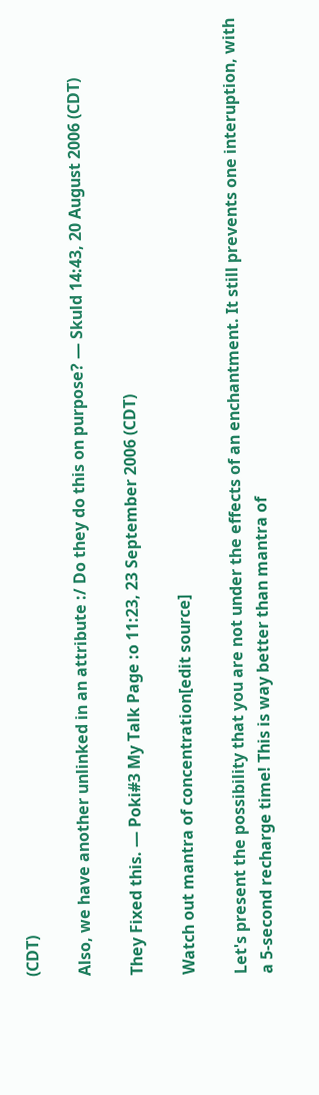(CDT)

Also, we have another unlinked in an attribute :/ Do they do this on purpose? — Skuld 14:43, 20 August 2006 (CDT)

They Fixed this. — Poki#3 My Talk Page :o 11:23, 23 September 2006 (CDT)

Watch out mantra of concentration[edit source]

Let's present the possibility that you are not under the effects of an enchantment. It still prevents one interuption, with a 5-second recharge time! This is way better than mantra of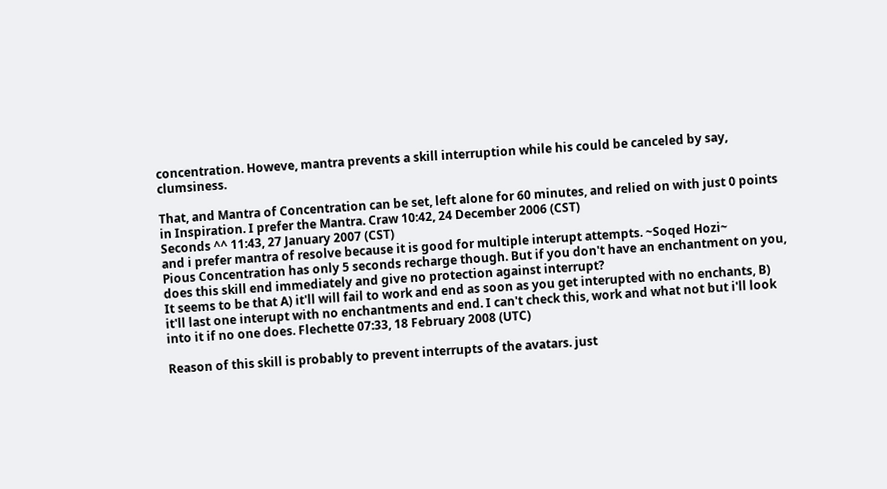concentration. Howeve, mantra prevents a skill interruption while his could be canceled by say, clumsiness.

That, and Mantra of Concentration can be set, left alone for 60 minutes, and relied on with just 0 points in Inspiration. I prefer the Mantra. Craw 10:42, 24 December 2006 (CST)
Seconds ^^ 11:43, 27 January 2007 (CST)
and i prefer mantra of resolve because it is good for multiple interupt attempts. ~Soqed Hozi~
Pious Concentration has only 5 seconds recharge though. But if you don't have an enchantment on you, does this skill end immediately and give no protection against interrupt?
It seems to be that A) it'll will fail to work and end as soon as you get interupted with no enchants, B) it'll last one interupt with no enchantments and end. I can't check this, work and what not but i'll look into it if no one does. Flechette 07:33, 18 February 2008 (UTC)

Reason of this skill is probably to prevent interrupts of the avatars. just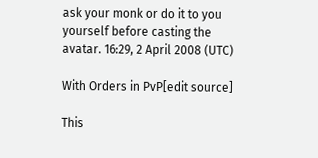ask your monk or do it to you yourself before casting the avatar. 16:29, 2 April 2008 (UTC)

With Orders in PvP[edit source]

This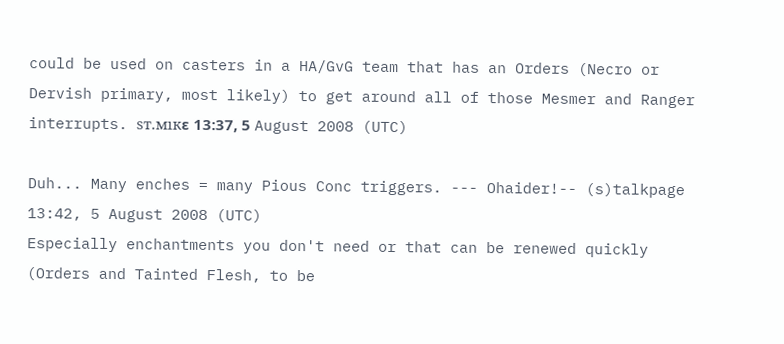could be used on casters in a HA/GvG team that has an Orders (Necro or Dervish primary, most likely) to get around all of those Mesmer and Ranger interrupts. ѕт.мıкε 13:37, 5 August 2008 (UTC)

Duh... Many enches = many Pious Conc triggers. --- Ohaider!-- (s)talkpage 13:42, 5 August 2008 (UTC)
Especially enchantments you don't need or that can be renewed quickly (Orders and Tainted Flesh, to be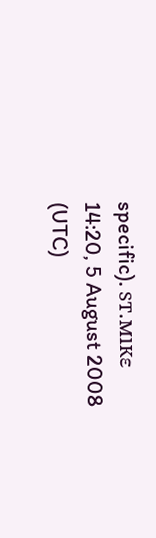specific). ѕт.мıкε 14:20, 5 August 2008 (UTC)